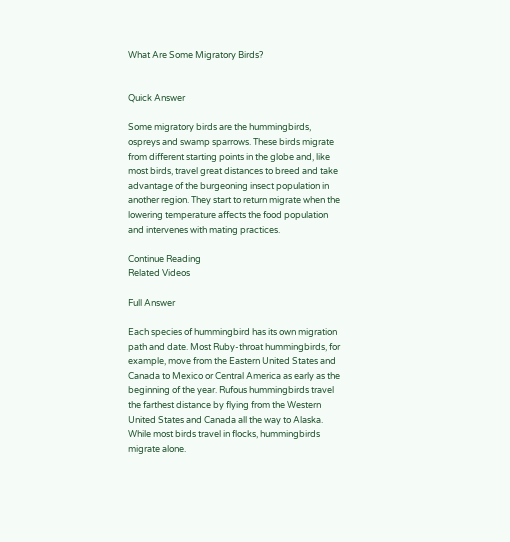What Are Some Migratory Birds?


Quick Answer

Some migratory birds are the hummingbirds, ospreys and swamp sparrows. These birds migrate from different starting points in the globe and, like most birds, travel great distances to breed and take advantage of the burgeoning insect population in another region. They start to return migrate when the lowering temperature affects the food population and intervenes with mating practices.

Continue Reading
Related Videos

Full Answer

Each species of hummingbird has its own migration path and date. Most Ruby-throat hummingbirds, for example, move from the Eastern United States and Canada to Mexico or Central America as early as the beginning of the year. Rufous hummingbirds travel the farthest distance by flying from the Western United States and Canada all the way to Alaska. While most birds travel in flocks, hummingbirds migrate alone.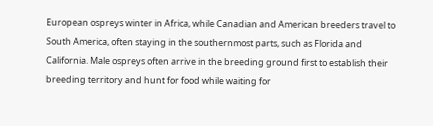European ospreys winter in Africa, while Canadian and American breeders travel to South America, often staying in the southernmost parts, such as Florida and California. Male ospreys often arrive in the breeding ground first to establish their breeding territory and hunt for food while waiting for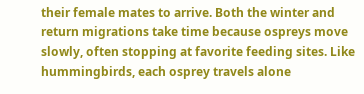their female mates to arrive. Both the winter and return migrations take time because ospreys move slowly, often stopping at favorite feeding sites. Like hummingbirds, each osprey travels alone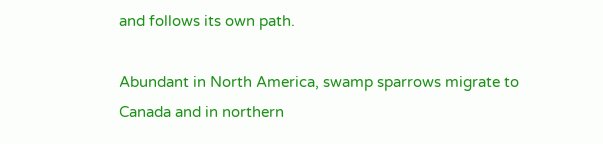and follows its own path.

Abundant in North America, swamp sparrows migrate to Canada and in northern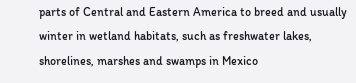parts of Central and Eastern America to breed and usually winter in wetland habitats, such as freshwater lakes, shorelines, marshes and swamps in Mexico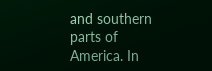and southern parts of America. In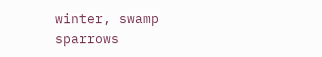winter, swamp sparrows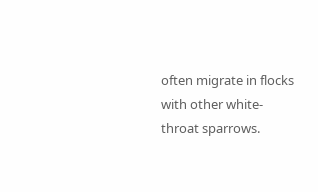often migrate in flocks with other white-throat sparrows.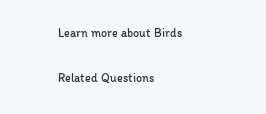Learn more about Birds

Related Questions